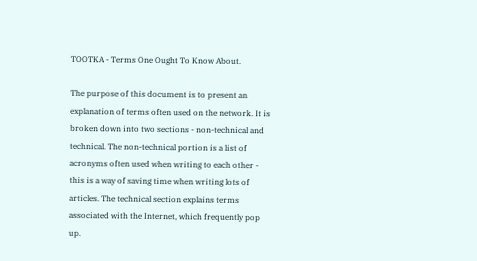TOOTKA - Terms One Ought To Know About.

The purpose of this document is to present an explanation of terms often used on the network. It is broken down into two sections - non-technical and technical. The non-technical portion is a list of acronyms often used when writing to each other - this is a way of saving time when writing lots of articles. The technical section explains terms associated with the Internet, which frequently pop up.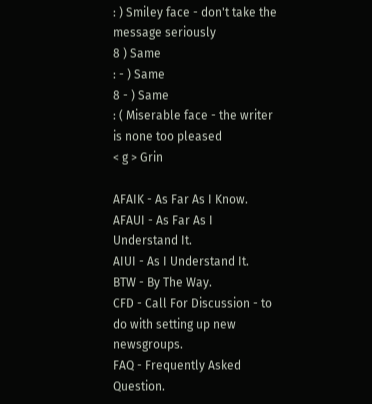: ) Smiley face - don't take the message seriously
8 ) Same
: - ) Same
8 - ) Same
: ( Miserable face - the writer is none too pleased
< g > Grin

AFAIK - As Far As I Know.
AFAUI - As Far As I Understand It.
AIUI - As I Understand It.
BTW - By The Way.
CFD - Call For Discussion - to do with setting up new newsgroups.
FAQ - Frequently Asked Question.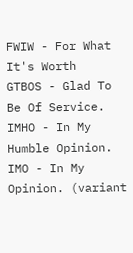FWIW - For What It's Worth
GTBOS - Glad To Be Of Service.
IMHO - In My Humble Opinion.
IMO - In My Opinion. (variant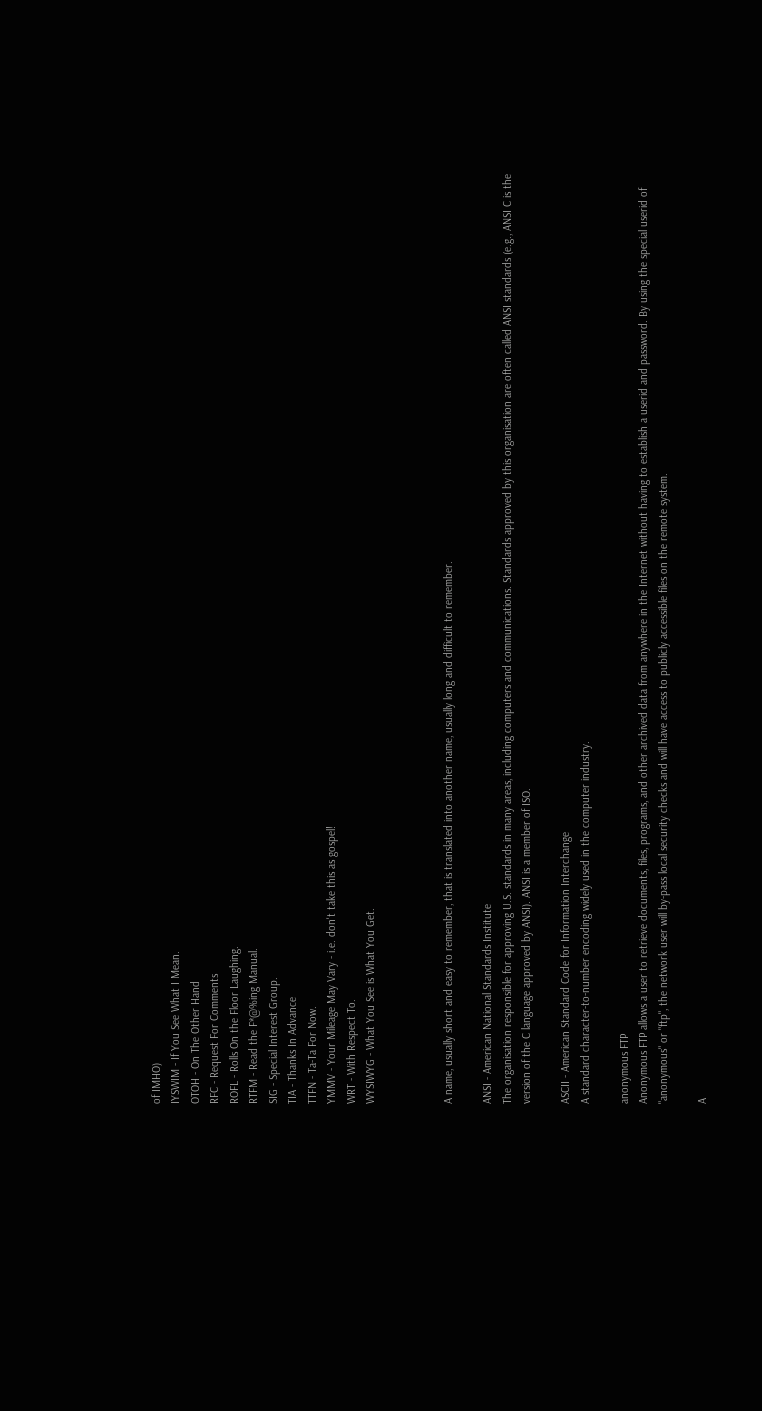of IMHO)
IYSWIM - If You See What I Mean.
OTOH - On The Other Hand
RFC - Request For Comments
ROFL - Rolls On the Floor Laughing.
RTFM - Read the F*@%ing Manual.
SIG - Special Interest Group.
TIA - Thanks In Advance
TTFN - Ta-Ta For Now.
YMMV - Your Mileage May Vary - i.e. don't take this as gospel!
WRT - With Respect To.
WYSIWYG - What You See is What You Get.



A name, usually short and easy to remember, that is translated into another name, usually long and difficult to remember.

ANSI - American National Standards Institute
The organisation responsible for approving U.S. standards in many areas, including computers and communications. Standards approved by this organisation are often called ANSI standards (e.g., ANSI C is the version of the C language approved by ANSI). ANSI is a member of ISO.

ASCII - American Standard Code for Information Interchange
A standard character-to-number encoding widely used in the computer industry.

anonymous FTP
Anonymous FTP allows a user to retrieve documents, files, programs, and other archived data from anywhere in the Internet without having to establish a userid and password. By using the special userid of "anonymous" or "ftp", the network user will by-pass local security checks and will have access to publicly accessible files on the remote system.

A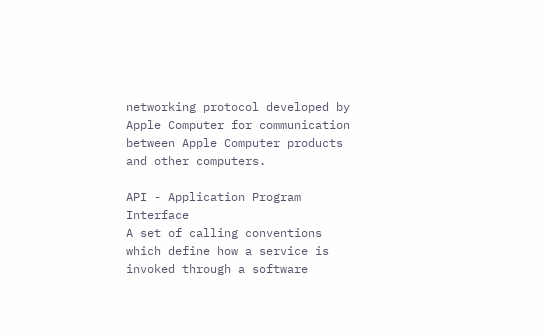networking protocol developed by Apple Computer for communication between Apple Computer products and other computers.

API - Application Program Interface
A set of calling conventions which define how a service is invoked through a software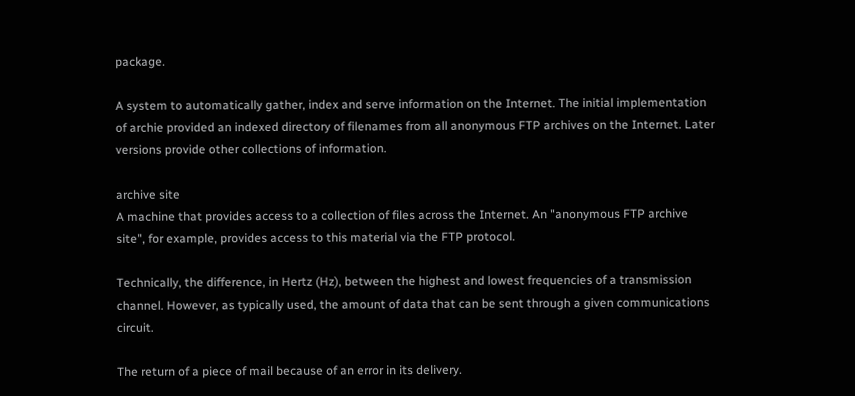package.

A system to automatically gather, index and serve information on the Internet. The initial implementation of archie provided an indexed directory of filenames from all anonymous FTP archives on the Internet. Later versions provide other collections of information.

archive site
A machine that provides access to a collection of files across the Internet. An "anonymous FTP archive site", for example, provides access to this material via the FTP protocol.

Technically, the difference, in Hertz (Hz), between the highest and lowest frequencies of a transmission channel. However, as typically used, the amount of data that can be sent through a given communications circuit.

The return of a piece of mail because of an error in its delivery.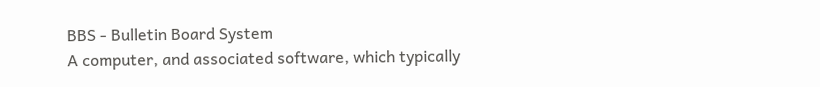BBS - Bulletin Board System
A computer, and associated software, which typically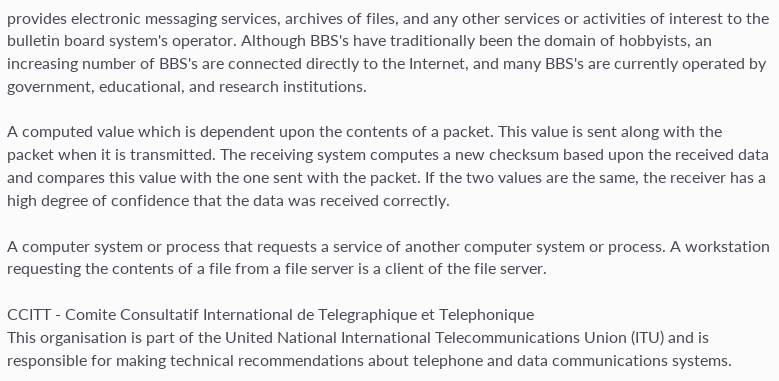provides electronic messaging services, archives of files, and any other services or activities of interest to the bulletin board system's operator. Although BBS's have traditionally been the domain of hobbyists, an increasing number of BBS's are connected directly to the Internet, and many BBS's are currently operated by government, educational, and research institutions.

A computed value which is dependent upon the contents of a packet. This value is sent along with the packet when it is transmitted. The receiving system computes a new checksum based upon the received data and compares this value with the one sent with the packet. If the two values are the same, the receiver has a high degree of confidence that the data was received correctly.

A computer system or process that requests a service of another computer system or process. A workstation requesting the contents of a file from a file server is a client of the file server.

CCITT - Comite Consultatif International de Telegraphique et Telephonique
This organisation is part of the United National International Telecommunications Union (ITU) and is responsible for making technical recommendations about telephone and data communications systems.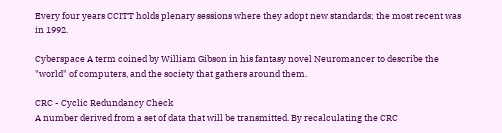Every four years CCITT holds plenary sessions where they adopt new standards; the most recent was in 1992.

Cyberspace A term coined by William Gibson in his fantasy novel Neuromancer to describe the "world" of computers, and the society that gathers around them.

CRC - Cyclic Redundancy Check
A number derived from a set of data that will be transmitted. By recalculating the CRC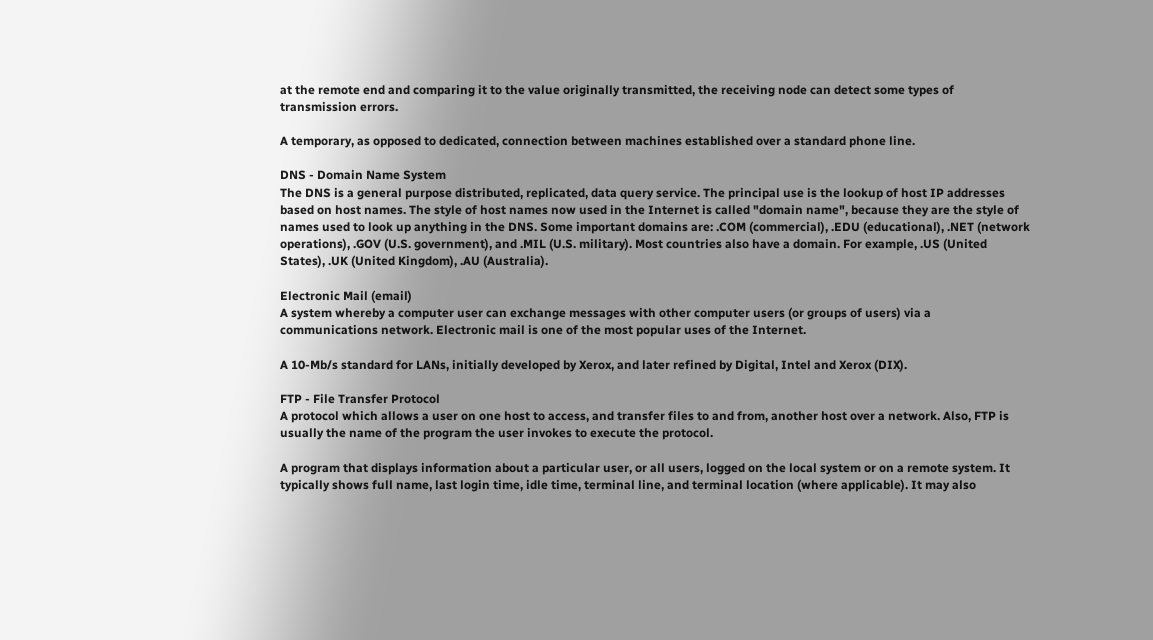at the remote end and comparing it to the value originally transmitted, the receiving node can detect some types of transmission errors.

A temporary, as opposed to dedicated, connection between machines established over a standard phone line.

DNS - Domain Name System
The DNS is a general purpose distributed, replicated, data query service. The principal use is the lookup of host IP addresses based on host names. The style of host names now used in the Internet is called "domain name", because they are the style of names used to look up anything in the DNS. Some important domains are: .COM (commercial), .EDU (educational), .NET (network operations), .GOV (U.S. government), and .MIL (U.S. military). Most countries also have a domain. For example, .US (United States), .UK (United Kingdom), .AU (Australia).

Electronic Mail (email)
A system whereby a computer user can exchange messages with other computer users (or groups of users) via a communications network. Electronic mail is one of the most popular uses of the Internet.

A 10-Mb/s standard for LANs, initially developed by Xerox, and later refined by Digital, Intel and Xerox (DIX).

FTP - File Transfer Protocol
A protocol which allows a user on one host to access, and transfer files to and from, another host over a network. Also, FTP is usually the name of the program the user invokes to execute the protocol.

A program that displays information about a particular user, or all users, logged on the local system or on a remote system. It typically shows full name, last login time, idle time, terminal line, and terminal location (where applicable). It may also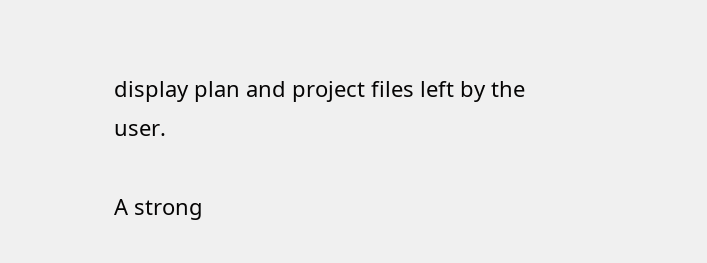display plan and project files left by the user.

A strong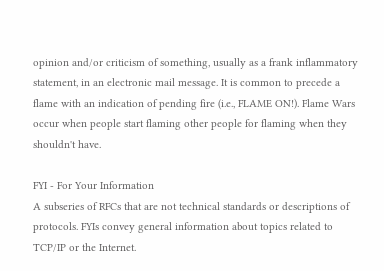opinion and/or criticism of something, usually as a frank inflammatory statement, in an electronic mail message. It is common to precede a flame with an indication of pending fire (i.e., FLAME ON!). Flame Wars occur when people start flaming other people for flaming when they shouldn't have.

FYI - For Your Information
A subseries of RFCs that are not technical standards or descriptions of protocols. FYIs convey general information about topics related to TCP/IP or the Internet.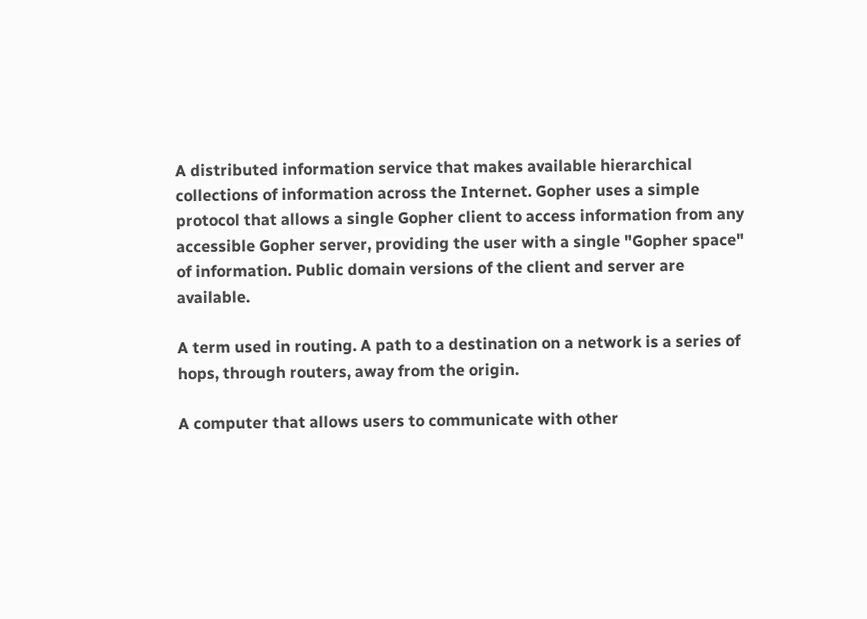A distributed information service that makes available hierarchical collections of information across the Internet. Gopher uses a simple protocol that allows a single Gopher client to access information from any accessible Gopher server, providing the user with a single "Gopher space" of information. Public domain versions of the client and server are available.

A term used in routing. A path to a destination on a network is a series of hops, through routers, away from the origin.

A computer that allows users to communicate with other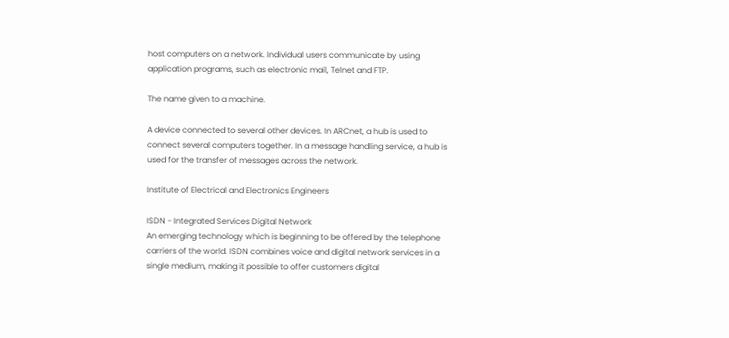host computers on a network. Individual users communicate by using application programs, such as electronic mail, Telnet and FTP.

The name given to a machine.

A device connected to several other devices. In ARCnet, a hub is used to connect several computers together. In a message handling service, a hub is used for the transfer of messages across the network.

Institute of Electrical and Electronics Engineers

ISDN - Integrated Services Digital Network
An emerging technology which is beginning to be offered by the telephone carriers of the world. ISDN combines voice and digital network services in a single medium, making it possible to offer customers digital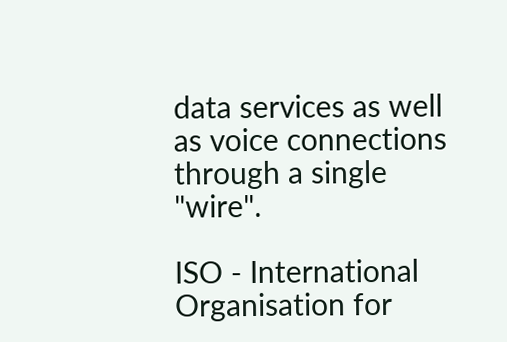data services as well as voice connections through a single "wire".

ISO - International Organisation for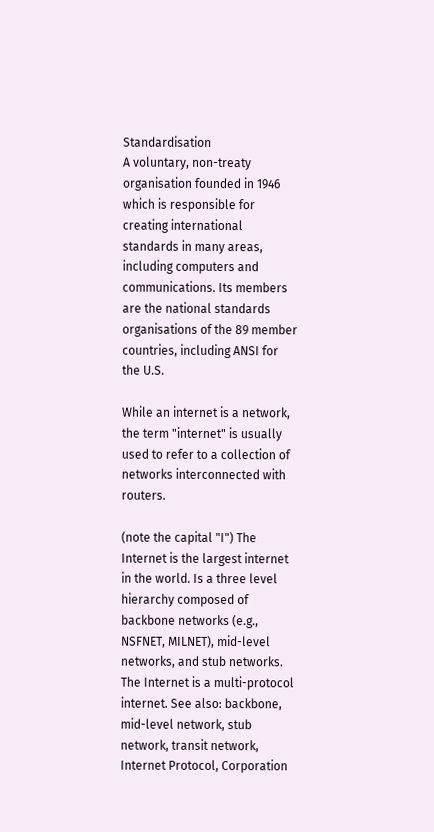Standardisation
A voluntary, non-treaty organisation founded in 1946 which is responsible for creating international standards in many areas, including computers and communications. Its members are the national standards organisations of the 89 member countries, including ANSI for the U.S.

While an internet is a network, the term "internet" is usually used to refer to a collection of networks interconnected with routers.

(note the capital "I") The Internet is the largest internet in the world. Is a three level hierarchy composed of backbone networks (e.g., NSFNET, MILNET), mid-level networks, and stub networks. The Internet is a multi-protocol internet. See also: backbone, mid-level network, stub network, transit network, Internet Protocol, Corporation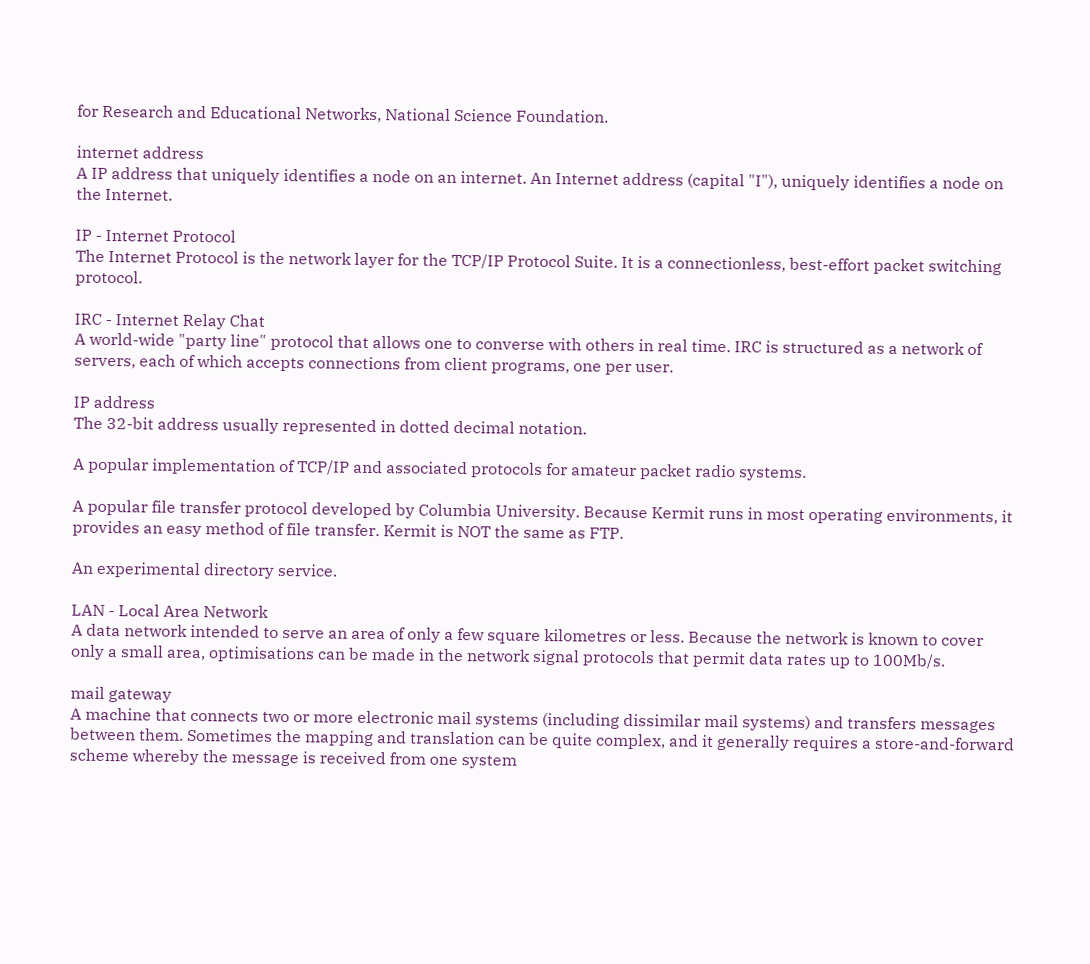for Research and Educational Networks, National Science Foundation.

internet address
A IP address that uniquely identifies a node on an internet. An Internet address (capital "I"), uniquely identifies a node on the Internet.

IP - Internet Protocol
The Internet Protocol is the network layer for the TCP/IP Protocol Suite. It is a connectionless, best-effort packet switching protocol.

IRC - Internet Relay Chat
A world-wide "party line" protocol that allows one to converse with others in real time. IRC is structured as a network of servers, each of which accepts connections from client programs, one per user.

IP address
The 32-bit address usually represented in dotted decimal notation.

A popular implementation of TCP/IP and associated protocols for amateur packet radio systems.

A popular file transfer protocol developed by Columbia University. Because Kermit runs in most operating environments, it provides an easy method of file transfer. Kermit is NOT the same as FTP.

An experimental directory service.

LAN - Local Area Network
A data network intended to serve an area of only a few square kilometres or less. Because the network is known to cover only a small area, optimisations can be made in the network signal protocols that permit data rates up to 100Mb/s.

mail gateway
A machine that connects two or more electronic mail systems (including dissimilar mail systems) and transfers messages between them. Sometimes the mapping and translation can be quite complex, and it generally requires a store-and-forward scheme whereby the message is received from one system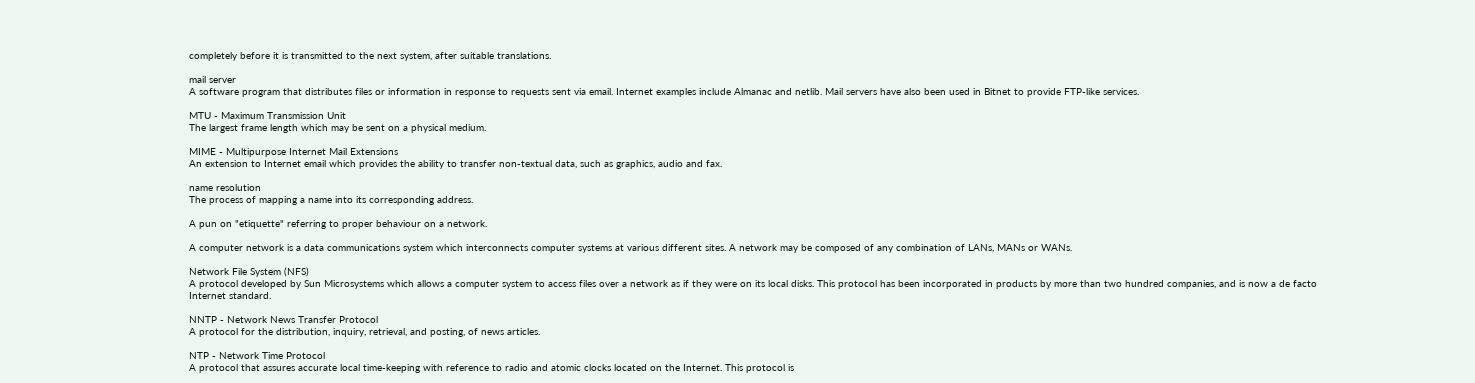completely before it is transmitted to the next system, after suitable translations.

mail server
A software program that distributes files or information in response to requests sent via email. Internet examples include Almanac and netlib. Mail servers have also been used in Bitnet to provide FTP-like services.

MTU - Maximum Transmission Unit
The largest frame length which may be sent on a physical medium.

MIME - Multipurpose Internet Mail Extensions
An extension to Internet email which provides the ability to transfer non-textual data, such as graphics, audio and fax.

name resolution
The process of mapping a name into its corresponding address.

A pun on "etiquette" referring to proper behaviour on a network.

A computer network is a data communications system which interconnects computer systems at various different sites. A network may be composed of any combination of LANs, MANs or WANs.

Network File System (NFS)
A protocol developed by Sun Microsystems which allows a computer system to access files over a network as if they were on its local disks. This protocol has been incorporated in products by more than two hundred companies, and is now a de facto Internet standard.

NNTP - Network News Transfer Protocol
A protocol for the distribution, inquiry, retrieval, and posting, of news articles.

NTP - Network Time Protocol
A protocol that assures accurate local time-keeping with reference to radio and atomic clocks located on the Internet. This protocol is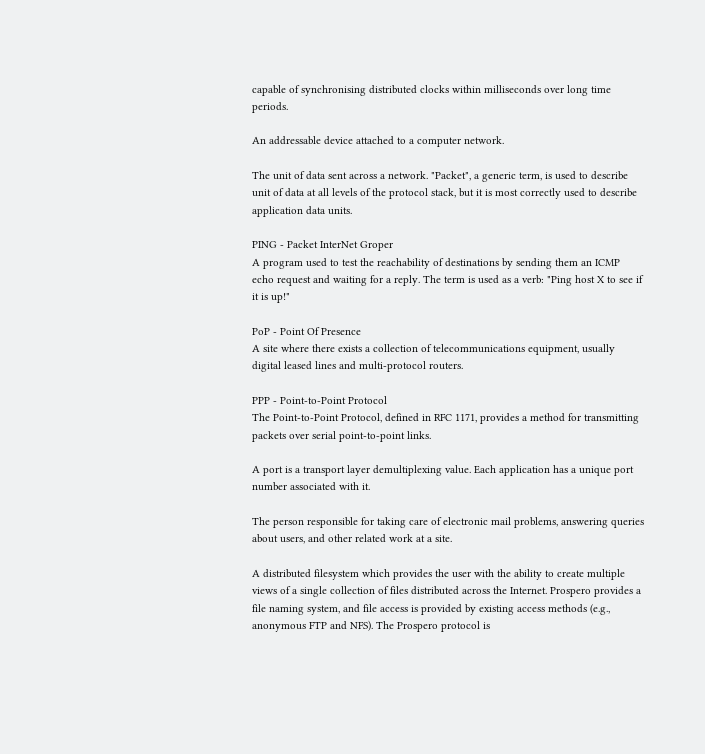capable of synchronising distributed clocks within milliseconds over long time periods.

An addressable device attached to a computer network.

The unit of data sent across a network. "Packet", a generic term, is used to describe unit of data at all levels of the protocol stack, but it is most correctly used to describe application data units.

PING - Packet InterNet Groper
A program used to test the reachability of destinations by sending them an ICMP echo request and waiting for a reply. The term is used as a verb: "Ping host X to see if it is up!"

PoP - Point Of Presence
A site where there exists a collection of telecommunications equipment, usually digital leased lines and multi-protocol routers.

PPP - Point-to-Point Protocol
The Point-to-Point Protocol, defined in RFC 1171, provides a method for transmitting packets over serial point-to-point links.

A port is a transport layer demultiplexing value. Each application has a unique port number associated with it.

The person responsible for taking care of electronic mail problems, answering queries about users, and other related work at a site.

A distributed filesystem which provides the user with the ability to create multiple views of a single collection of files distributed across the Internet. Prospero provides a file naming system, and file access is provided by existing access methods (e.g., anonymous FTP and NFS). The Prospero protocol is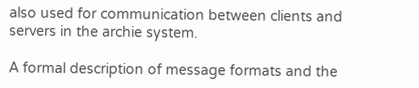also used for communication between clients and servers in the archie system.

A formal description of message formats and the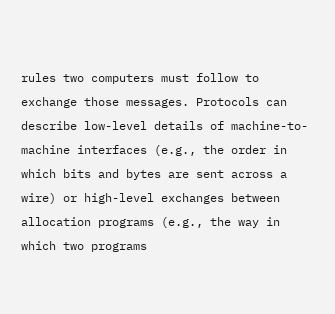rules two computers must follow to exchange those messages. Protocols can describe low-level details of machine-to-machine interfaces (e.g., the order in which bits and bytes are sent across a wire) or high-level exchanges between allocation programs (e.g., the way in which two programs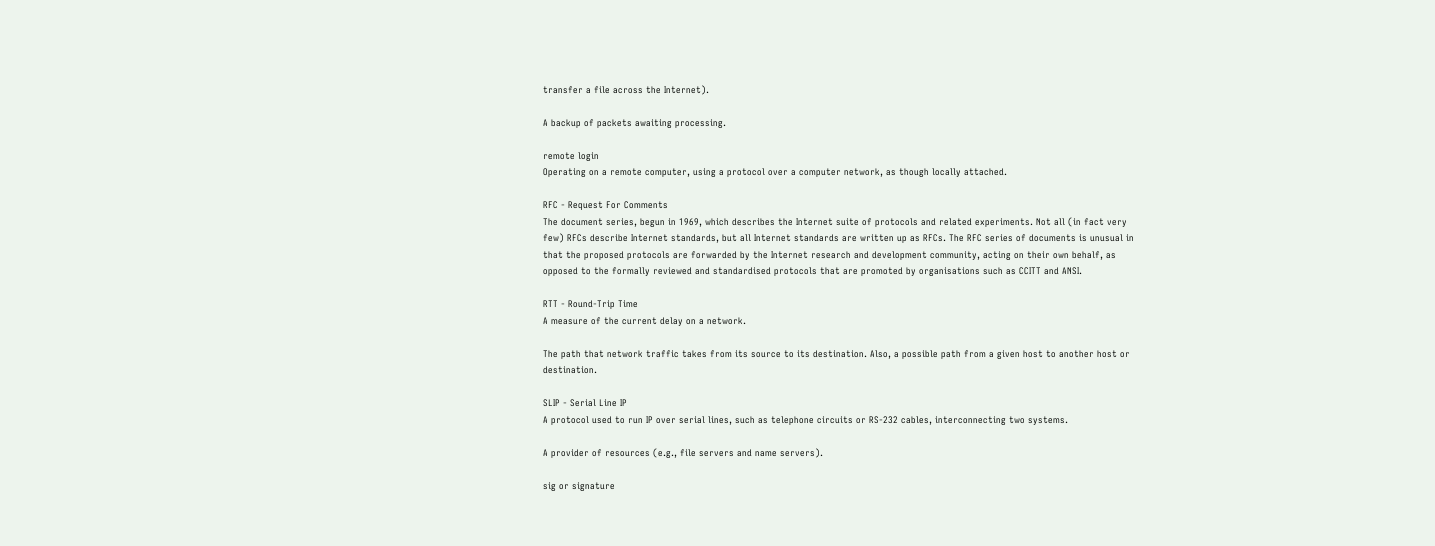transfer a file across the Internet).

A backup of packets awaiting processing.

remote login
Operating on a remote computer, using a protocol over a computer network, as though locally attached.

RFC - Request For Comments
The document series, begun in 1969, which describes the Internet suite of protocols and related experiments. Not all (in fact very few) RFCs describe Internet standards, but all Internet standards are written up as RFCs. The RFC series of documents is unusual in that the proposed protocols are forwarded by the Internet research and development community, acting on their own behalf, as opposed to the formally reviewed and standardised protocols that are promoted by organisations such as CCITT and ANSI.

RTT - Round-Trip Time
A measure of the current delay on a network.

The path that network traffic takes from its source to its destination. Also, a possible path from a given host to another host or destination.

SLIP - Serial Line IP
A protocol used to run IP over serial lines, such as telephone circuits or RS-232 cables, interconnecting two systems.

A provider of resources (e.g., file servers and name servers).

sig or signature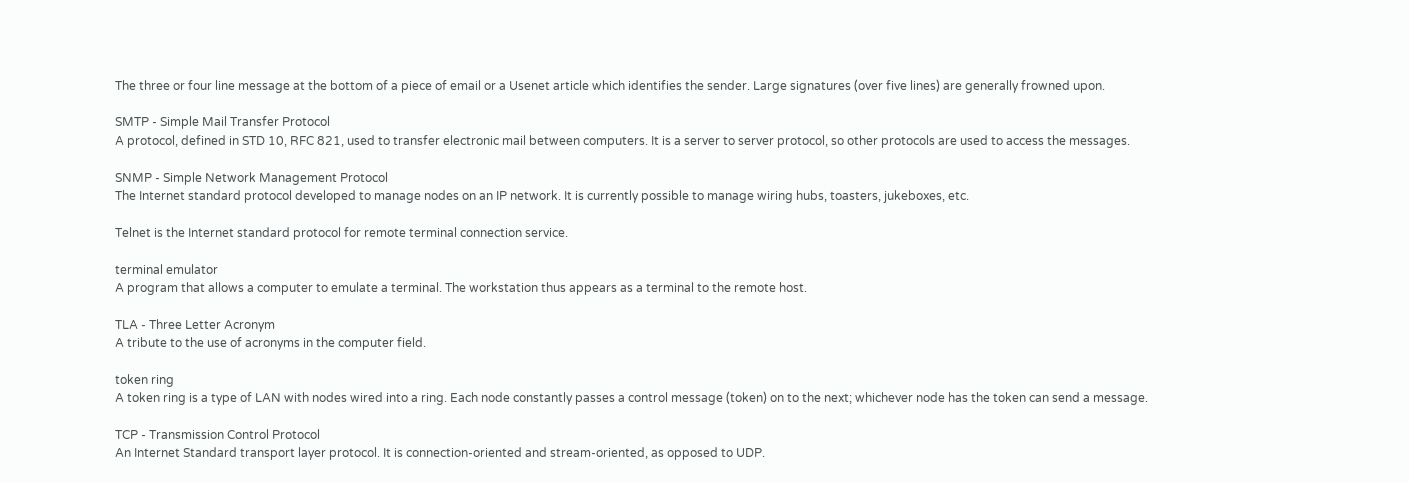The three or four line message at the bottom of a piece of email or a Usenet article which identifies the sender. Large signatures (over five lines) are generally frowned upon.

SMTP - Simple Mail Transfer Protocol
A protocol, defined in STD 10, RFC 821, used to transfer electronic mail between computers. It is a server to server protocol, so other protocols are used to access the messages.

SNMP - Simple Network Management Protocol
The Internet standard protocol developed to manage nodes on an IP network. It is currently possible to manage wiring hubs, toasters, jukeboxes, etc.

Telnet is the Internet standard protocol for remote terminal connection service.

terminal emulator
A program that allows a computer to emulate a terminal. The workstation thus appears as a terminal to the remote host.

TLA - Three Letter Acronym
A tribute to the use of acronyms in the computer field.

token ring
A token ring is a type of LAN with nodes wired into a ring. Each node constantly passes a control message (token) on to the next; whichever node has the token can send a message.

TCP - Transmission Control Protocol
An Internet Standard transport layer protocol. It is connection-oriented and stream-oriented, as opposed to UDP.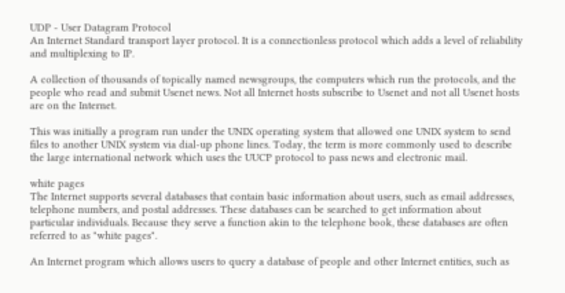UDP - User Datagram Protocol
An Internet Standard transport layer protocol. It is a connectionless protocol which adds a level of reliability and multiplexing to IP.

A collection of thousands of topically named newsgroups, the computers which run the protocols, and the people who read and submit Usenet news. Not all Internet hosts subscribe to Usenet and not all Usenet hosts are on the Internet.

This was initially a program run under the UNIX operating system that allowed one UNIX system to send files to another UNIX system via dial-up phone lines. Today, the term is more commonly used to describe the large international network which uses the UUCP protocol to pass news and electronic mail.

white pages
The Internet supports several databases that contain basic information about users, such as email addresses, telephone numbers, and postal addresses. These databases can be searched to get information about particular individuals. Because they serve a function akin to the telephone book, these databases are often referred to as "white pages".

An Internet program which allows users to query a database of people and other Internet entities, such as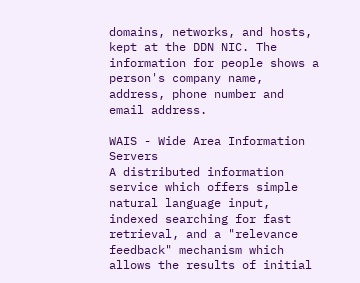domains, networks, and hosts, kept at the DDN NIC. The information for people shows a person's company name, address, phone number and email address.

WAIS - Wide Area Information Servers
A distributed information service which offers simple natural language input, indexed searching for fast retrieval, and a "relevance feedback" mechanism which allows the results of initial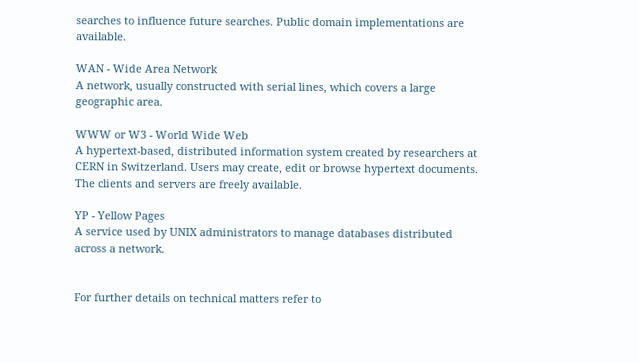searches to influence future searches. Public domain implementations are available.

WAN - Wide Area Network
A network, usually constructed with serial lines, which covers a large geographic area.

WWW or W3 - World Wide Web
A hypertext-based, distributed information system created by researchers at CERN in Switzerland. Users may create, edit or browse hypertext documents. The clients and servers are freely available.

YP - Yellow Pages
A service used by UNIX administrators to manage databases distributed across a network.


For further details on technical matters refer to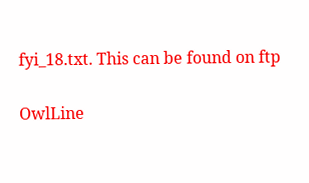fyi_18.txt. This can be found on ftp

OwlLine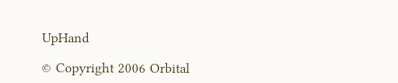UpHand

© Copyright 2006 Orbital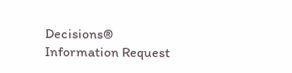Decisions®
Information Request